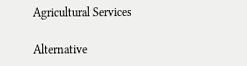Agricultural Services

Alternative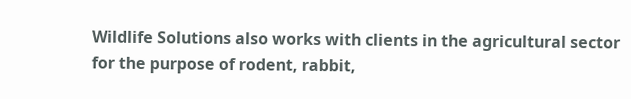Wildlife Solutions also works with clients in the agricultural sector for the purpose of rodent, rabbit,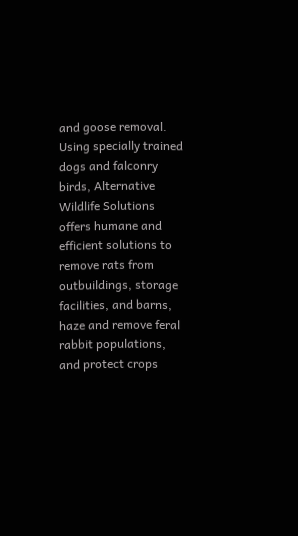and goose removal.
Using specially trained dogs and falconry birds, Alternative Wildlife Solutions offers humane and efficient solutions to remove rats from outbuildings, storage facilities, and barns, haze and remove feral rabbit populations, and protect crops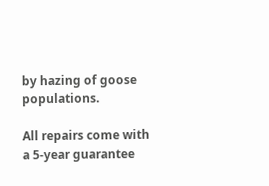by hazing of goose populations.

All repairs come with a 5-year guarantee